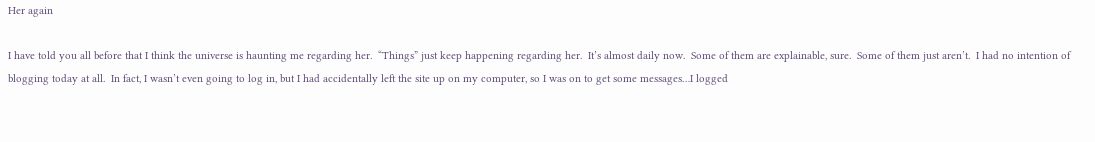Her again

I have told you all before that I think the universe is haunting me regarding her.  “Things” just keep happening regarding her.  It’s almost daily now.  Some of them are explainable, sure.  Some of them just aren’t.  I had no intention of blogging today at all.  In fact, I wasn’t even going to log in, but I had accidentally left the site up on my computer, so I was on to get some messages…I logged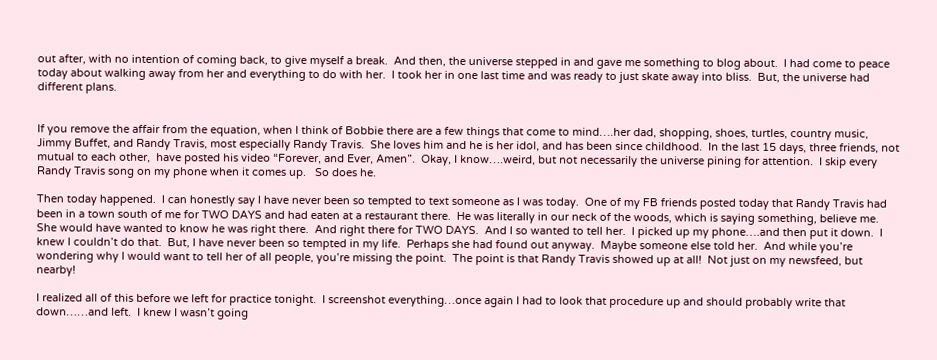out after, with no intention of coming back, to give myself a break.  And then, the universe stepped in and gave me something to blog about.  I had come to peace today about walking away from her and everything to do with her.  I took her in one last time and was ready to just skate away into bliss.  But, the universe had different plans.


If you remove the affair from the equation, when I think of Bobbie there are a few things that come to mind….her dad, shopping, shoes, turtles, country music, Jimmy Buffet, and Randy Travis, most especially Randy Travis.  She loves him and he is her idol, and has been since childhood.  In the last 15 days, three friends, not mutual to each other,  have posted his video “Forever, and Ever, Amen”.  Okay, I know….weird, but not necessarily the universe pining for attention.  I skip every Randy Travis song on my phone when it comes up.   So does he.

Then today happened.  I can honestly say I have never been so tempted to text someone as I was today.  One of my FB friends posted today that Randy Travis had been in a town south of me for TWO DAYS and had eaten at a restaurant there.  He was literally in our neck of the woods, which is saying something, believe me.  She would have wanted to know he was right there.  And right there for TWO DAYS.  And I so wanted to tell her.  I picked up my phone….and then put it down.  I knew I couldn’t do that.  But, I have never been so tempted in my life.  Perhaps she had found out anyway.  Maybe someone else told her.  And while you’re wondering why I would want to tell her of all people, you’re missing the point.  The point is that Randy Travis showed up at all!  Not just on my newsfeed, but nearby!

I realized all of this before we left for practice tonight.  I screenshot everything…once again I had to look that procedure up and should probably write that down……and left.  I knew I wasn’t going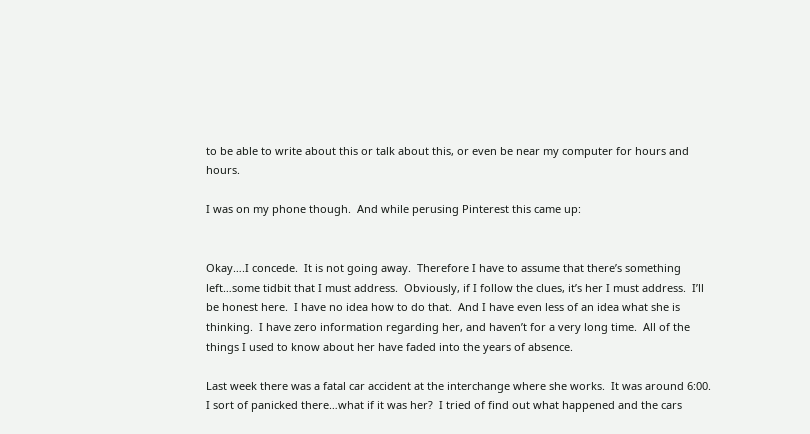to be able to write about this or talk about this, or even be near my computer for hours and hours.

I was on my phone though.  And while perusing Pinterest this came up:


Okay….I concede.  It is not going away.  Therefore I have to assume that there’s something left…some tidbit that I must address.  Obviously, if I follow the clues, it’s her I must address.  I’ll be honest here.  I have no idea how to do that.  And I have even less of an idea what she is thinking.  I have zero information regarding her, and haven’t for a very long time.  All of the things I used to know about her have faded into the years of absence.

Last week there was a fatal car accident at the interchange where she works.  It was around 6:00.  I sort of panicked there…what if it was her?  I tried of find out what happened and the cars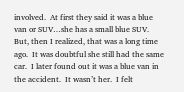involved.  At first they said it was a blue van or SUV…she has a small blue SUV.  But, then I realized, that was a long time ago.  It was doubtful she still had the same car.  I later found out it was a blue van in the accident.  It wasn’t her.  I felt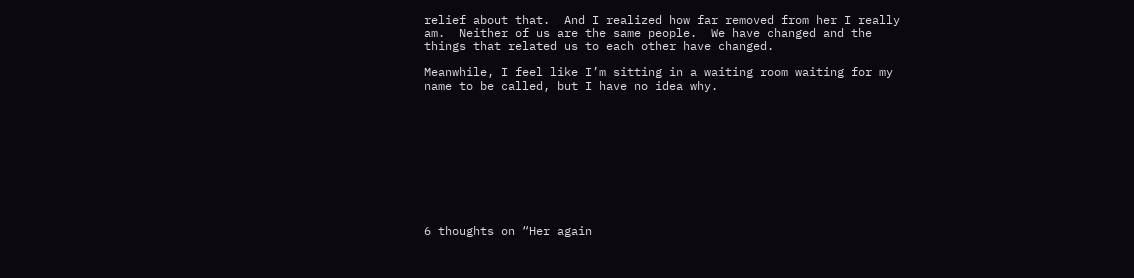relief about that.  And I realized how far removed from her I really am.  Neither of us are the same people.  We have changed and the things that related us to each other have changed.

Meanwhile, I feel like I’m sitting in a waiting room waiting for my name to be called, but I have no idea why.










6 thoughts on “Her again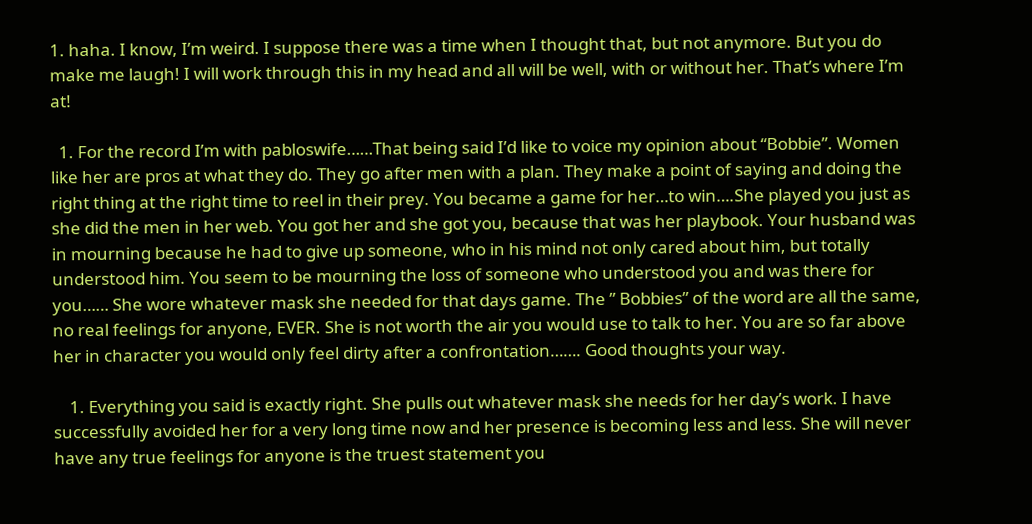1. haha. I know, I’m weird. I suppose there was a time when I thought that, but not anymore. But you do make me laugh! I will work through this in my head and all will be well, with or without her. That’s where I’m at!

  1. For the record I’m with pabloswife……That being said I’d like to voice my opinion about “Bobbie”. Women like her are pros at what they do. They go after men with a plan. They make a point of saying and doing the right thing at the right time to reel in their prey. You became a game for her…to win….She played you just as she did the men in her web. You got her and she got you, because that was her playbook. Your husband was in mourning because he had to give up someone, who in his mind not only cared about him, but totally understood him. You seem to be mourning the loss of someone who understood you and was there for you…… She wore whatever mask she needed for that days game. The ” Bobbies” of the word are all the same, no real feelings for anyone, EVER. She is not worth the air you would use to talk to her. You are so far above her in character you would only feel dirty after a confrontation……. Good thoughts your way.

    1. Everything you said is exactly right. She pulls out whatever mask she needs for her day’s work. I have successfully avoided her for a very long time now and her presence is becoming less and less. She will never have any true feelings for anyone is the truest statement you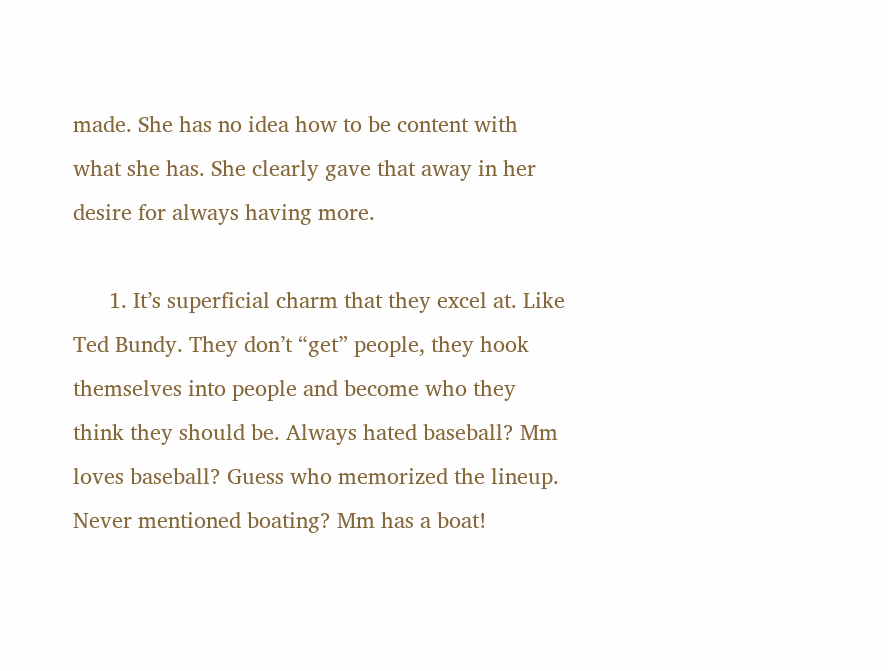made. She has no idea how to be content with what she has. She clearly gave that away in her desire for always having more.

      1. It’s superficial charm that they excel at. Like Ted Bundy. They don’t “get” people, they hook themselves into people and become who they think they should be. Always hated baseball? Mm loves baseball? Guess who memorized the lineup. Never mentioned boating? Mm has a boat!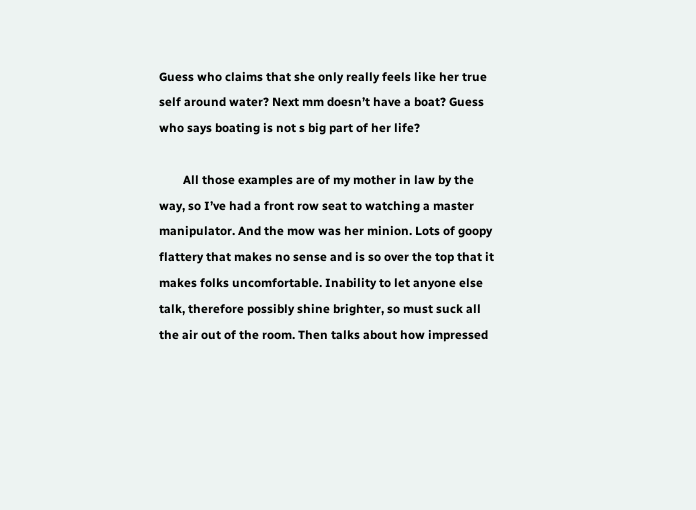Guess who claims that she only really feels like her true self around water? Next mm doesn’t have a boat? Guess who says boating is not s big part of her life?

        All those examples are of my mother in law by the way, so I’ve had a front row seat to watching a master manipulator. And the mow was her minion. Lots of goopy flattery that makes no sense and is so over the top that it makes folks uncomfortable. Inability to let anyone else talk, therefore possibly shine brighter, so must suck all the air out of the room. Then talks about how impressed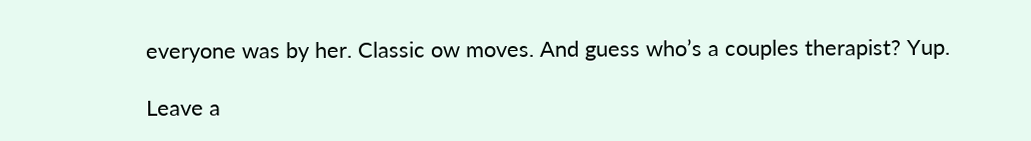everyone was by her. Classic ow moves. And guess who’s a couples therapist? Yup.

Leave a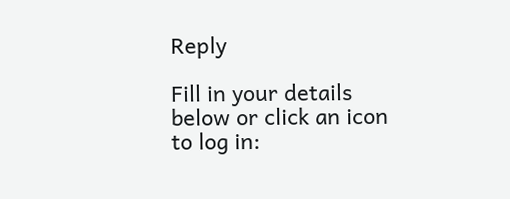Reply

Fill in your details below or click an icon to log in: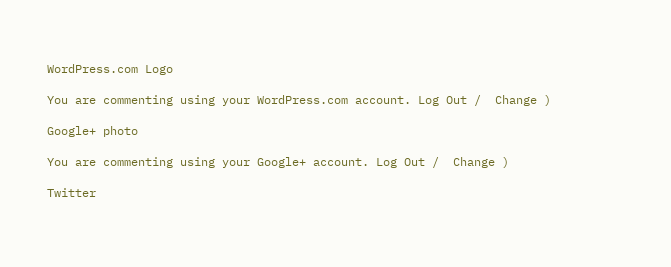WordPress.com Logo

You are commenting using your WordPress.com account. Log Out /  Change )

Google+ photo

You are commenting using your Google+ account. Log Out /  Change )

Twitter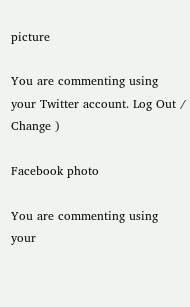picture

You are commenting using your Twitter account. Log Out /  Change )

Facebook photo

You are commenting using your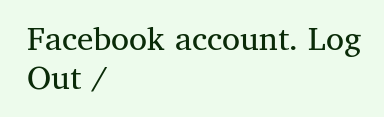Facebook account. Log Out /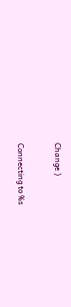Change )


Connecting to %s